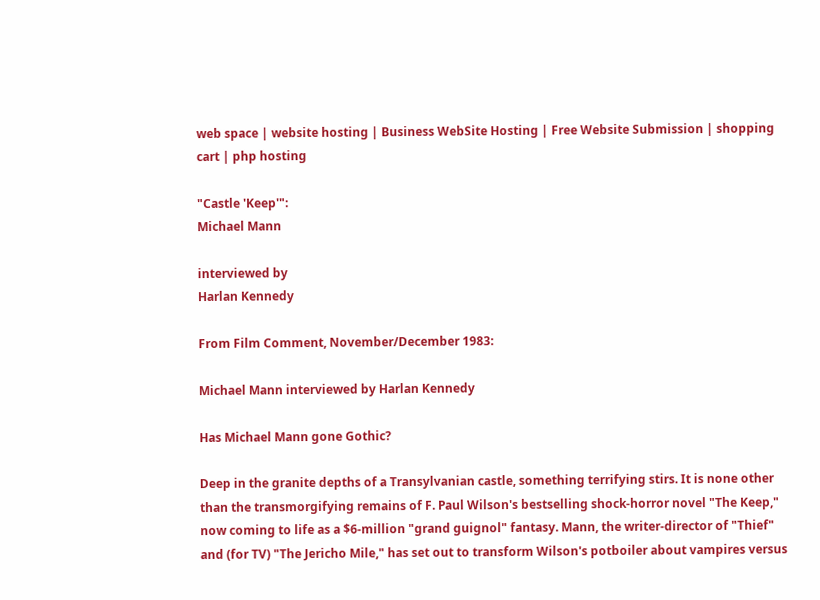web space | website hosting | Business WebSite Hosting | Free Website Submission | shopping cart | php hosting

"Castle 'Keep'":
Michael Mann

interviewed by
Harlan Kennedy

From Film Comment, November/December 1983:

Michael Mann interviewed by Harlan Kennedy

Has Michael Mann gone Gothic?

Deep in the granite depths of a Transylvanian castle, something terrifying stirs. It is none other than the transmorgifying remains of F. Paul Wilson's bestselling shock-horror novel "The Keep," now coming to life as a $6-million "grand guignol" fantasy. Mann, the writer-director of "Thief" and (for TV) "The Jericho Mile," has set out to transform Wilson's potboiler about vampires versus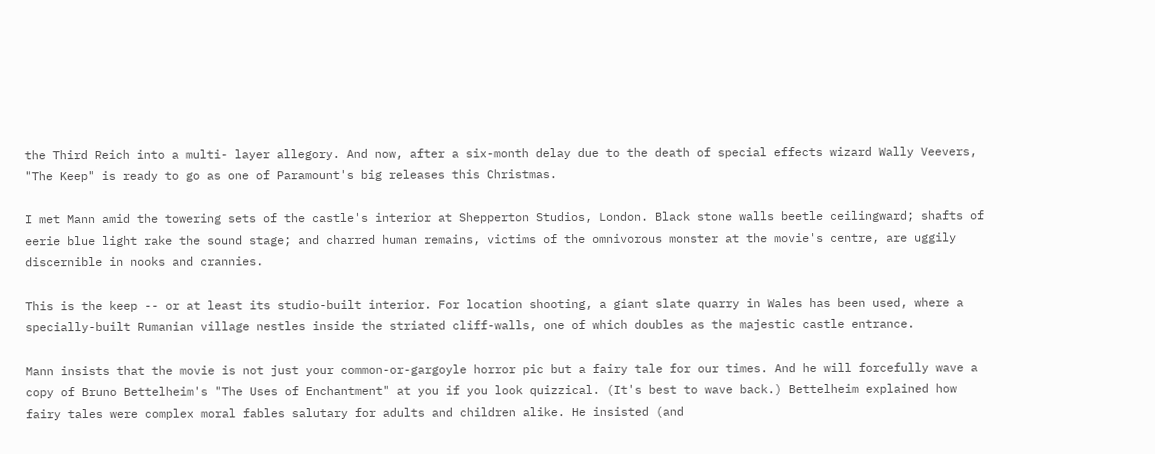the Third Reich into a multi- layer allegory. And now, after a six-month delay due to the death of special effects wizard Wally Veevers, "The Keep" is ready to go as one of Paramount's big releases this Christmas.

I met Mann amid the towering sets of the castle's interior at Shepperton Studios, London. Black stone walls beetle ceilingward; shafts of eerie blue light rake the sound stage; and charred human remains, victims of the omnivorous monster at the movie's centre, are uggily discernible in nooks and crannies.

This is the keep -- or at least its studio-built interior. For location shooting, a giant slate quarry in Wales has been used, where a specially-built Rumanian village nestles inside the striated cliff-walls, one of which doubles as the majestic castle entrance.

Mann insists that the movie is not just your common-or-gargoyle horror pic but a fairy tale for our times. And he will forcefully wave a copy of Bruno Bettelheim's "The Uses of Enchantment" at you if you look quizzical. (It's best to wave back.) Bettelheim explained how fairy tales were complex moral fables salutary for adults and children alike. He insisted (and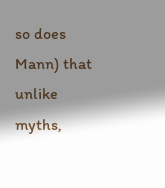so does Mann) that unlike myths,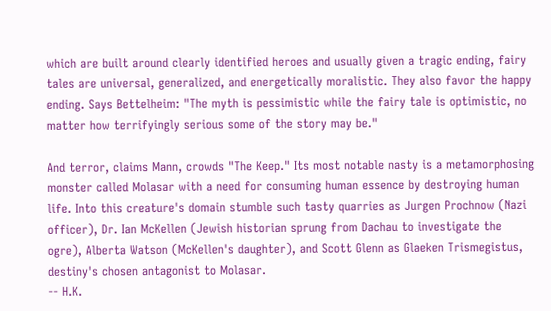which are built around clearly identified heroes and usually given a tragic ending, fairy tales are universal, generalized, and energetically moralistic. They also favor the happy ending. Says Bettelheim: "The myth is pessimistic while the fairy tale is optimistic, no matter how terrifyingly serious some of the story may be."

And terror, claims Mann, crowds "The Keep." Its most notable nasty is a metamorphosing monster called Molasar with a need for consuming human essence by destroying human life. Into this creature's domain stumble such tasty quarries as Jurgen Prochnow (Nazi officer), Dr. Ian McKellen (Jewish historian sprung from Dachau to investigate the ogre), Alberta Watson (McKellen's daughter), and Scott Glenn as Glaeken Trismegistus, destiny's chosen antagonist to Molasar.
-- H.K.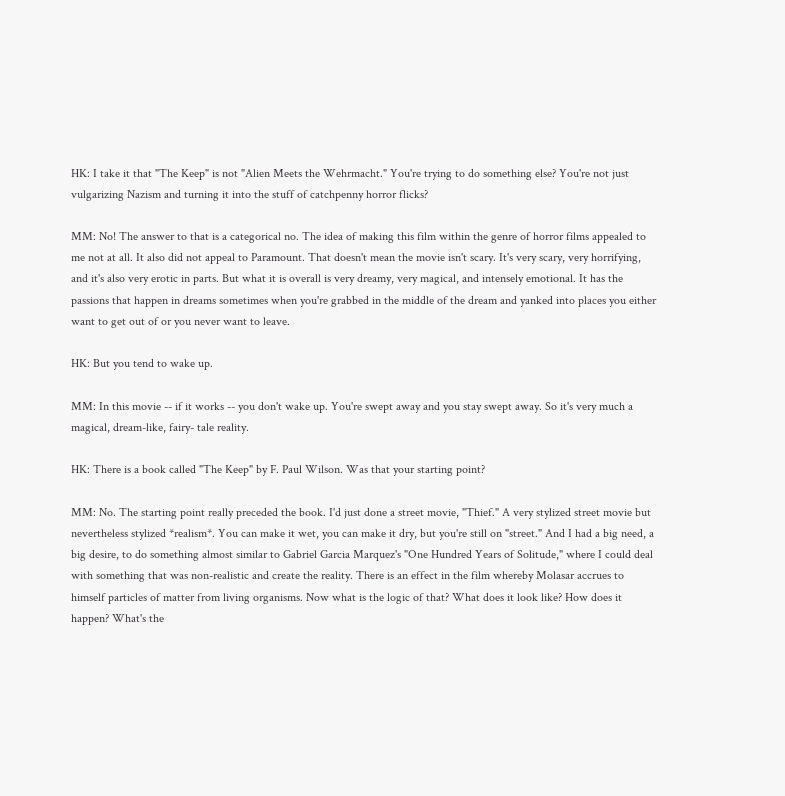HK: I take it that "The Keep" is not "Alien Meets the Wehrmacht." You're trying to do something else? You're not just vulgarizing Nazism and turning it into the stuff of catchpenny horror flicks?

MM: No! The answer to that is a categorical no. The idea of making this film within the genre of horror films appealed to me not at all. It also did not appeal to Paramount. That doesn't mean the movie isn't scary. It's very scary, very horrifying, and it's also very erotic in parts. But what it is overall is very dreamy, very magical, and intensely emotional. It has the passions that happen in dreams sometimes when you're grabbed in the middle of the dream and yanked into places you either want to get out of or you never want to leave.

HK: But you tend to wake up.

MM: In this movie -- if it works -- you don't wake up. You're swept away and you stay swept away. So it's very much a magical, dream-like, fairy- tale reality.

HK: There is a book called "The Keep" by F. Paul Wilson. Was that your starting point?

MM: No. The starting point really preceded the book. I'd just done a street movie, "Thief." A very stylized street movie but nevertheless stylized *realism*. You can make it wet, you can make it dry, but you're still on "street." And I had a big need, a big desire, to do something almost similar to Gabriel Garcia Marquez's "One Hundred Years of Solitude," where I could deal with something that was non-realistic and create the reality. There is an effect in the film whereby Molasar accrues to himself particles of matter from living organisms. Now what is the logic of that? What does it look like? How does it happen? What's the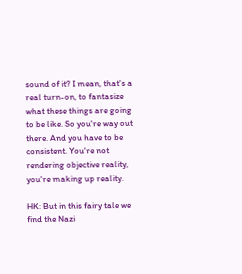sound of it? I mean, that's a real turn-on, to fantasize what these things are going to be like. So you're way out there. And you have to be consistent. You're not rendering objective reality, you're making up reality.

HK: But in this fairy tale we find the Nazi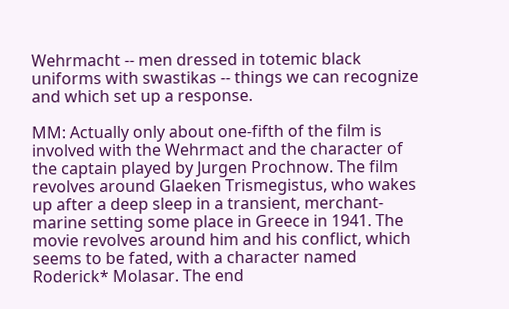Wehrmacht -- men dressed in totemic black uniforms with swastikas -- things we can recognize and which set up a response.

MM: Actually only about one-fifth of the film is involved with the Wehrmact and the character of the captain played by Jurgen Prochnow. The film revolves around Glaeken Trismegistus, who wakes up after a deep sleep in a transient, merchant-marine setting some place in Greece in 1941. The movie revolves around him and his conflict, which seems to be fated, with a character named Roderick* Molasar. The end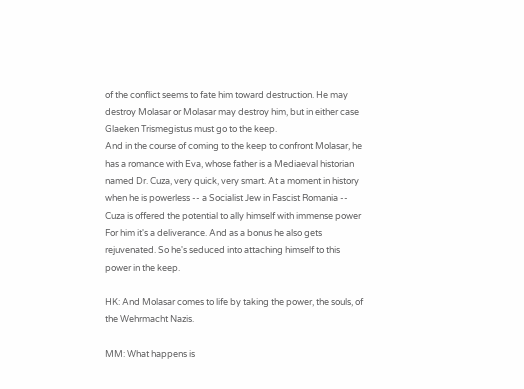of the conflict seems to fate him toward destruction. He may destroy Molasar or Molasar may destroy him, but in either case Glaeken Trismegistus must go to the keep.
And in the course of coming to the keep to confront Molasar, he has a romance with Eva, whose father is a Mediaeval historian named Dr. Cuza, very quick, very smart. At a moment in history when he is powerless -- a Socialist Jew in Fascist Romania -- Cuza is offered the potential to ally himself with immense power For him it's a deliverance. And as a bonus he also gets rejuvenated. So he's seduced into attaching himself to this power in the keep.

HK: And Molasar comes to life by taking the power, the souls, of the Wehrmacht Nazis.

MM: What happens is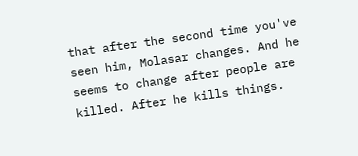that after the second time you've seen him, Molasar changes. And he seems to change after people are killed. After he kills things.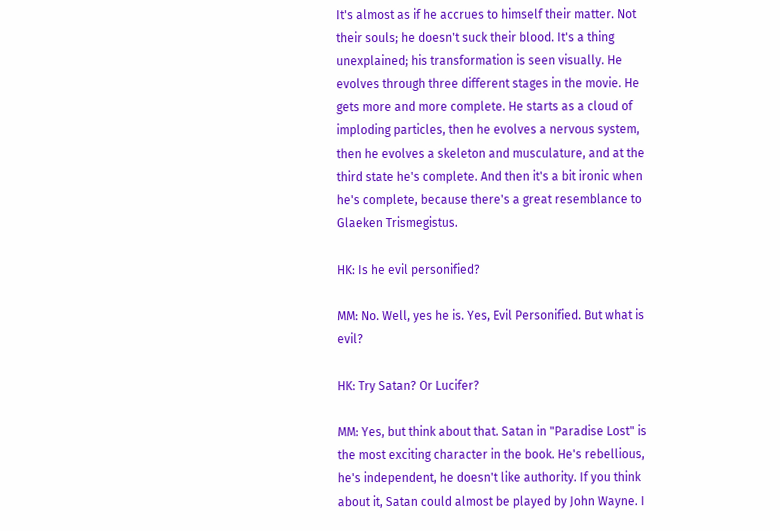It's almost as if he accrues to himself their matter. Not their souls; he doesn't suck their blood. It's a thing unexplained; his transformation is seen visually. He evolves through three different stages in the movie. He gets more and more complete. He starts as a cloud of imploding particles, then he evolves a nervous system, then he evolves a skeleton and musculature, and at the third state he's complete. And then it's a bit ironic when he's complete, because there's a great resemblance to Glaeken Trismegistus.

HK: Is he evil personified?

MM: No. Well, yes he is. Yes, Evil Personified. But what is evil?

HK: Try Satan? Or Lucifer?

MM: Yes, but think about that. Satan in "Paradise Lost" is the most exciting character in the book. He's rebellious, he's independent, he doesn't like authority. If you think about it, Satan could almost be played by John Wayne. I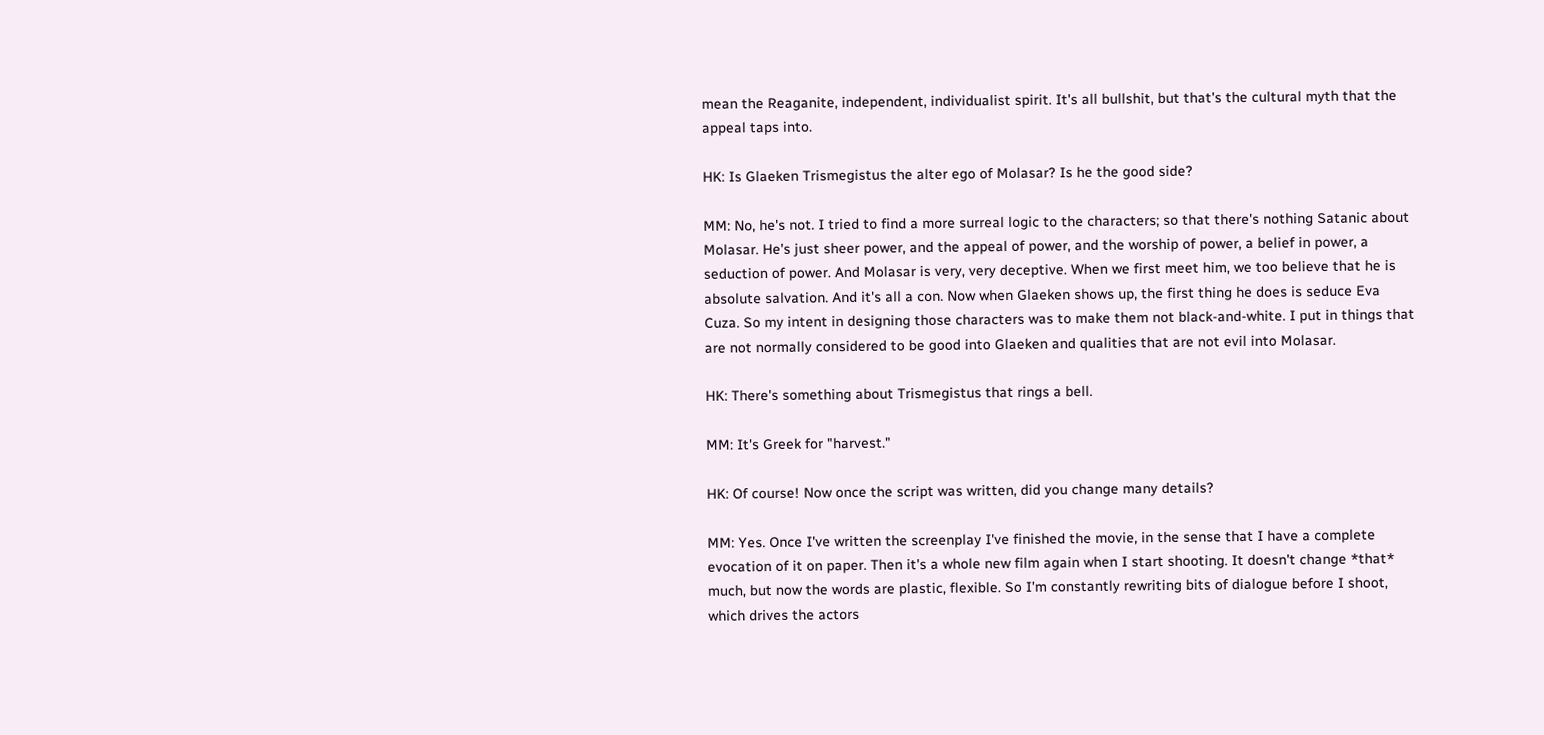mean the Reaganite, independent, individualist spirit. It's all bullshit, but that's the cultural myth that the appeal taps into.

HK: Is Glaeken Trismegistus the alter ego of Molasar? Is he the good side?

MM: No, he's not. I tried to find a more surreal logic to the characters; so that there's nothing Satanic about Molasar. He's just sheer power, and the appeal of power, and the worship of power, a belief in power, a seduction of power. And Molasar is very, very deceptive. When we first meet him, we too believe that he is absolute salvation. And it's all a con. Now when Glaeken shows up, the first thing he does is seduce Eva Cuza. So my intent in designing those characters was to make them not black-and-white. I put in things that are not normally considered to be good into Glaeken and qualities that are not evil into Molasar.

HK: There's something about Trismegistus that rings a bell.

MM: It's Greek for "harvest."

HK: Of course! Now once the script was written, did you change many details?

MM: Yes. Once I've written the screenplay I've finished the movie, in the sense that I have a complete evocation of it on paper. Then it's a whole new film again when I start shooting. It doesn't change *that* much, but now the words are plastic, flexible. So I'm constantly rewriting bits of dialogue before I shoot, which drives the actors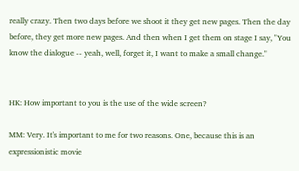really crazy. Then two days before we shoot it they get new pages. Then the day before, they get more new pages. And then when I get them on stage I say, "You know the dialogue -- yeah, well, forget it, I want to make a small change."


HK: How important to you is the use of the wide screen?

MM: Very. It's important to me for two reasons. One, because this is an expressionistic movie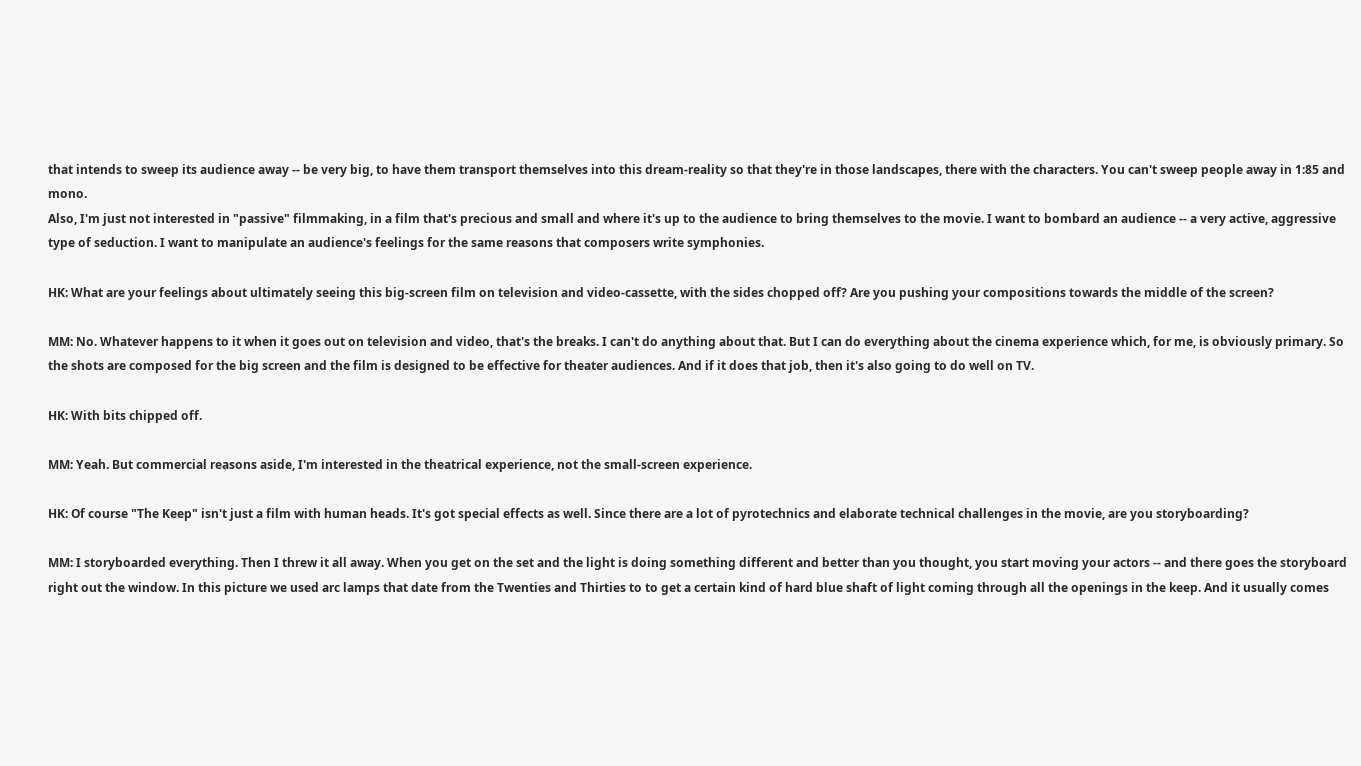that intends to sweep its audience away -- be very big, to have them transport themselves into this dream-reality so that they're in those landscapes, there with the characters. You can't sweep people away in 1:85 and mono.
Also, I'm just not interested in "passive" filmmaking, in a film that's precious and small and where it's up to the audience to bring themselves to the movie. I want to bombard an audience -- a very active, aggressive type of seduction. I want to manipulate an audience's feelings for the same reasons that composers write symphonies.

HK: What are your feelings about ultimately seeing this big-screen film on television and video-cassette, with the sides chopped off? Are you pushing your compositions towards the middle of the screen?

MM: No. Whatever happens to it when it goes out on television and video, that's the breaks. I can't do anything about that. But I can do everything about the cinema experience which, for me, is obviously primary. So the shots are composed for the big screen and the film is designed to be effective for theater audiences. And if it does that job, then it's also going to do well on TV.

HK: With bits chipped off.

MM: Yeah. But commercial reasons aside, I'm interested in the theatrical experience, not the small-screen experience.

HK: Of course "The Keep" isn't just a film with human heads. It's got special effects as well. Since there are a lot of pyrotechnics and elaborate technical challenges in the movie, are you storyboarding?

MM: I storyboarded everything. Then I threw it all away. When you get on the set and the light is doing something different and better than you thought, you start moving your actors -- and there goes the storyboard right out the window. In this picture we used arc lamps that date from the Twenties and Thirties to to get a certain kind of hard blue shaft of light coming through all the openings in the keep. And it usually comes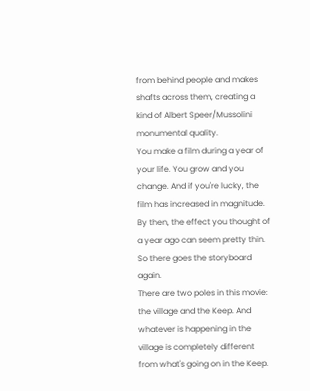from behind people and makes shafts across them, creating a kind of Albert Speer/Mussolini monumental quality.
You make a film during a year of your life. You grow and you change. And if you're lucky, the film has increased in magnitude. By then, the effect you thought of a year ago can seem pretty thin. So there goes the storyboard again.
There are two poles in this movie: the village and the Keep. And whatever is happening in the village is completely different from what's going on in the Keep.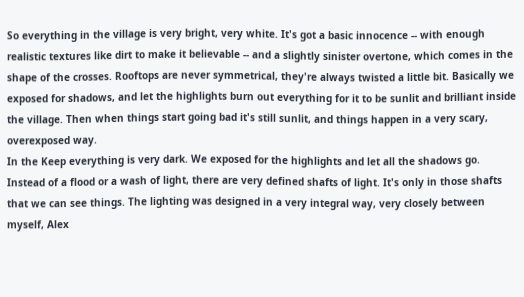So everything in the village is very bright, very white. It's got a basic innocence -- with enough realistic textures like dirt to make it believable -- and a slightly sinister overtone, which comes in the shape of the crosses. Rooftops are never symmetrical, they're always twisted a little bit. Basically we exposed for shadows, and let the highlights burn out everything for it to be sunlit and brilliant inside the village. Then when things start going bad it's still sunlit, and things happen in a very scary, overexposed way.
In the Keep everything is very dark. We exposed for the highlights and let all the shadows go. Instead of a flood or a wash of light, there are very defined shafts of light. It's only in those shafts that we can see things. The lighting was designed in a very integral way, very closely between myself, Alex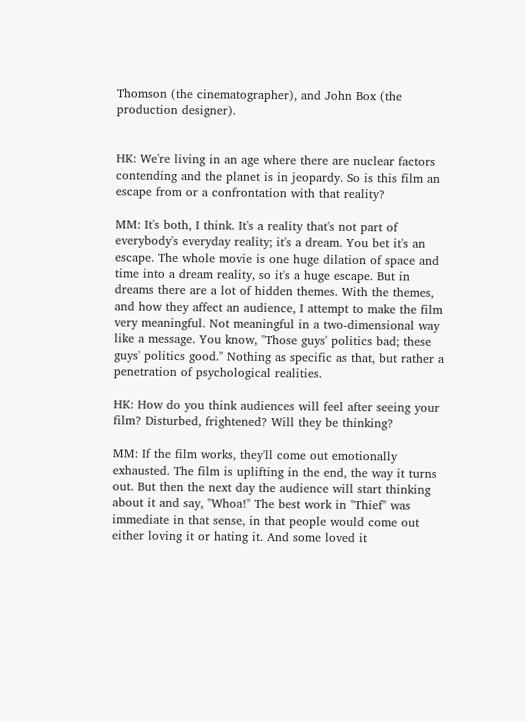Thomson (the cinematographer), and John Box (the production designer).


HK: We're living in an age where there are nuclear factors contending and the planet is in jeopardy. So is this film an escape from or a confrontation with that reality?

MM: It's both, I think. It's a reality that's not part of everybody's everyday reality; it's a dream. You bet it's an escape. The whole movie is one huge dilation of space and time into a dream reality, so it's a huge escape. But in dreams there are a lot of hidden themes. With the themes, and how they affect an audience, I attempt to make the film very meaningful. Not meaningful in a two-dimensional way like a message. You know, "Those guys' politics bad; these guys' politics good." Nothing as specific as that, but rather a penetration of psychological realities.

HK: How do you think audiences will feel after seeing your film? Disturbed, frightened? Will they be thinking?

MM: If the film works, they'll come out emotionally exhausted. The film is uplifting in the end, the way it turns out. But then the next day the audience will start thinking about it and say, "Whoa!" The best work in "Thief" was immediate in that sense, in that people would come out either loving it or hating it. And some loved it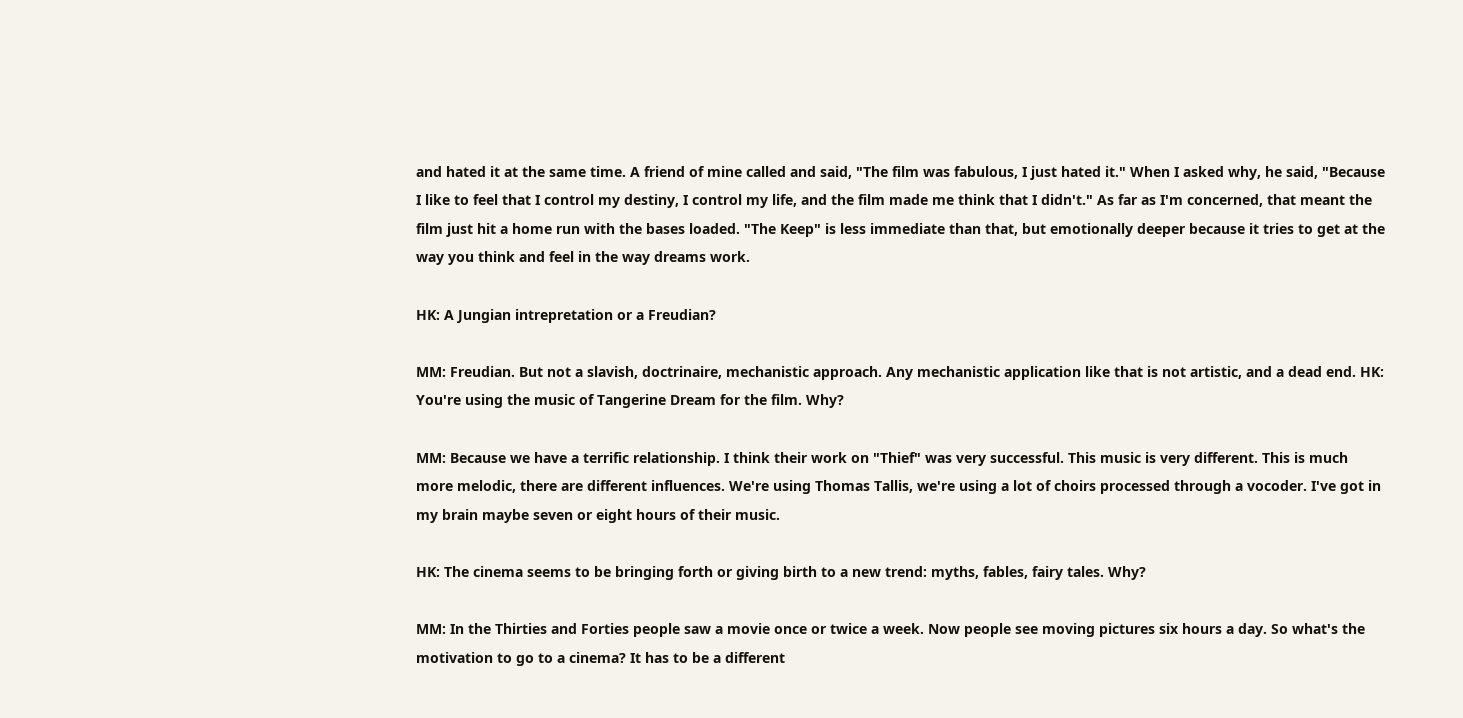and hated it at the same time. A friend of mine called and said, "The film was fabulous, I just hated it." When I asked why, he said, "Because I like to feel that I control my destiny, I control my life, and the film made me think that I didn't." As far as I'm concerned, that meant the film just hit a home run with the bases loaded. "The Keep" is less immediate than that, but emotionally deeper because it tries to get at the way you think and feel in the way dreams work.

HK: A Jungian intrepretation or a Freudian?

MM: Freudian. But not a slavish, doctrinaire, mechanistic approach. Any mechanistic application like that is not artistic, and a dead end. HK: You're using the music of Tangerine Dream for the film. Why?

MM: Because we have a terrific relationship. I think their work on "Thief" was very successful. This music is very different. This is much more melodic, there are different influences. We're using Thomas Tallis, we're using a lot of choirs processed through a vocoder. I've got in my brain maybe seven or eight hours of their music.

HK: The cinema seems to be bringing forth or giving birth to a new trend: myths, fables, fairy tales. Why?

MM: In the Thirties and Forties people saw a movie once or twice a week. Now people see moving pictures six hours a day. So what's the motivation to go to a cinema? It has to be a different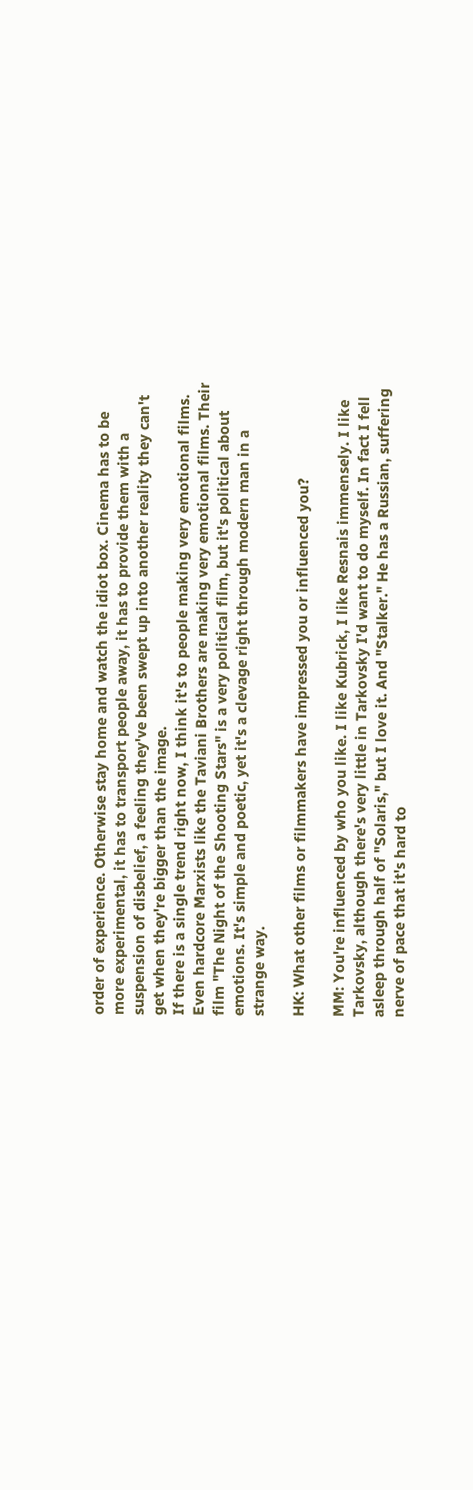order of experience. Otherwise stay home and watch the idiot box. Cinema has to be more experimental, it has to transport people away, it has to provide them with a suspension of disbelief, a feeling they've been swept up into another reality they can't get when they're bigger than the image.
If there is a single trend right now, I think it's to people making very emotional films. Even hardcore Marxists like the Taviani Brothers are making very emotional films. Their film "The Night of the Shooting Stars" is a very political film, but it's political about emotions. It's simple and poetic, yet it's a clevage right through modern man in a strange way.

HK: What other films or filmmakers have impressed you or influenced you?

MM: You're influenced by who you like. I like Kubrick, I like Resnais immensely. I like Tarkovsky, although there's very little in Tarkovsky I'd want to do myself. In fact I fell asleep through half of "Solaris," but I love it. And "Stalker." He has a Russian, suffering nerve of pace that it's hard to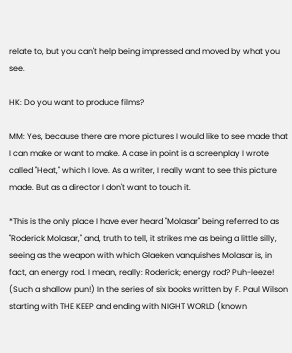relate to, but you can't help being impressed and moved by what you see.

HK: Do you want to produce films?

MM: Yes, because there are more pictures I would like to see made that I can make or want to make. A case in point is a screenplay I wrote called "Heat," which I love. As a writer, I really want to see this picture made. But as a director I don't want to touch it.

*This is the only place I have ever heard "Molasar" being referred to as "Roderick Molasar," and, truth to tell, it strikes me as being a little silly, seeing as the weapon with which Glaeken vanquishes Molasar is, in fact, an energy rod. I mean, really: Roderick; energy rod? Puh-leeze! (Such a shallow pun!) In the series of six books written by F. Paul Wilson starting with THE KEEP and ending with NIGHT WORLD (known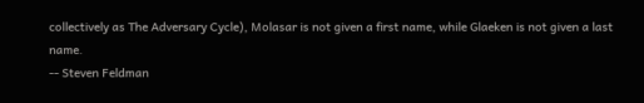collectively as The Adversary Cycle), Molasar is not given a first name, while Glaeken is not given a last name.
-- Steven Feldman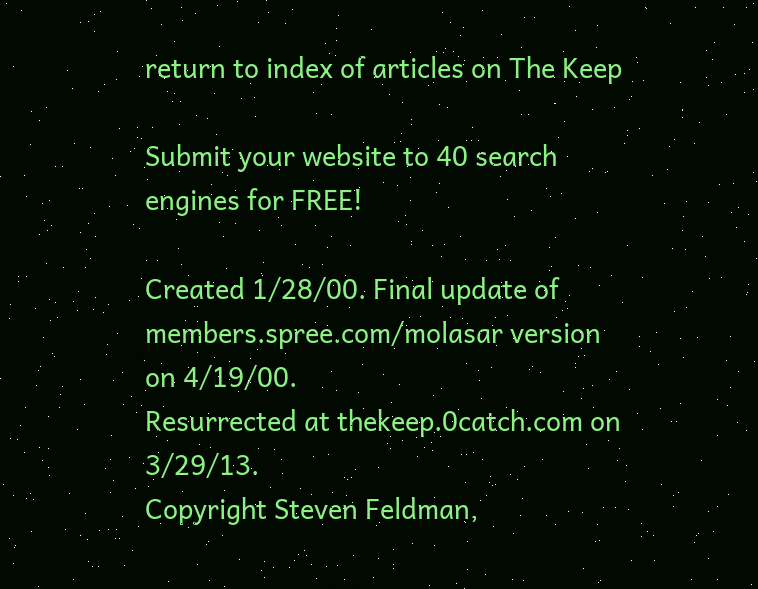return to index of articles on The Keep

Submit your website to 40 search engines for FREE!

Created 1/28/00. Final update of members.spree.com/molasar version on 4/19/00.
Resurrected at thekeep.0catch.com on 3/29/13.
Copyright Steven Feldman,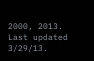2000, 2013. Last updated 3/29/13.